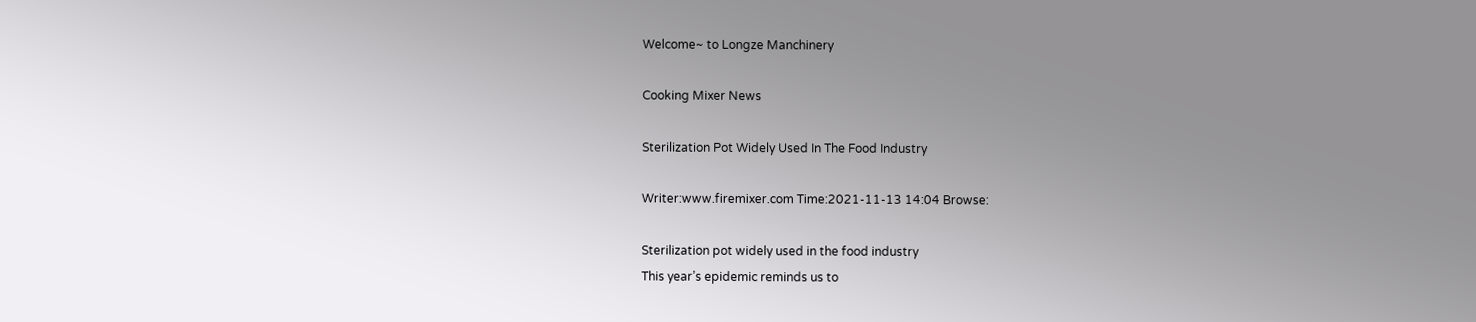Welcome~ to Longze Manchinery

Cooking Mixer News

Sterilization Pot Widely Used In The Food Industry

Writer:www.firemixer.com Time:2021-11-13 14:04 Browse:

Sterilization pot widely used in the food industry
This year’s epidemic reminds us to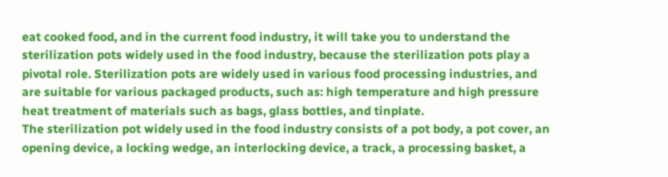eat cooked food, and in the current food industry, it will take you to understand the sterilization pots widely used in the food industry, because the sterilization pots play a pivotal role. Sterilization pots are widely used in various food processing industries, and are suitable for various packaged products, such as: high temperature and high pressure heat treatment of materials such as bags, glass bottles, and tinplate.
The sterilization pot widely used in the food industry consists of a pot body, a pot cover, an opening device, a locking wedge, an interlocking device, a track, a processing basket, a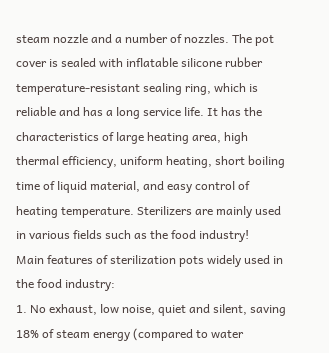steam nozzle and a number of nozzles. The pot cover is sealed with inflatable silicone rubber temperature-resistant sealing ring, which is reliable and has a long service life. It has the characteristics of large heating area, high thermal efficiency, uniform heating, short boiling time of liquid material, and easy control of heating temperature. Sterilizers are mainly used in various fields such as the food industry!
Main features of sterilization pots widely used in the food industry:
1. No exhaust, low noise, quiet and silent, saving 18% of steam energy (compared to water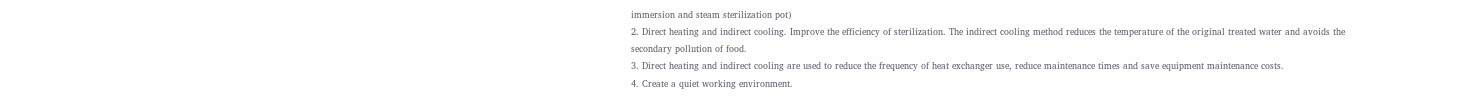immersion and steam sterilization pot)
2. Direct heating and indirect cooling. Improve the efficiency of sterilization. The indirect cooling method reduces the temperature of the original treated water and avoids the secondary pollution of food.
3. Direct heating and indirect cooling are used to reduce the frequency of heat exchanger use, reduce maintenance times and save equipment maintenance costs.
4. Create a quiet working environment.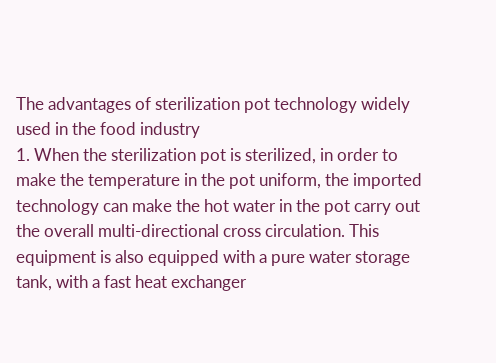The advantages of sterilization pot technology widely used in the food industry
1. When the sterilization pot is sterilized, in order to make the temperature in the pot uniform, the imported technology can make the hot water in the pot carry out the overall multi-directional cross circulation. This equipment is also equipped with a pure water storage tank, with a fast heat exchanger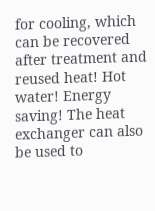for cooling, which can be recovered after treatment and reused heat! Hot water! Energy saving! The heat exchanger can also be used to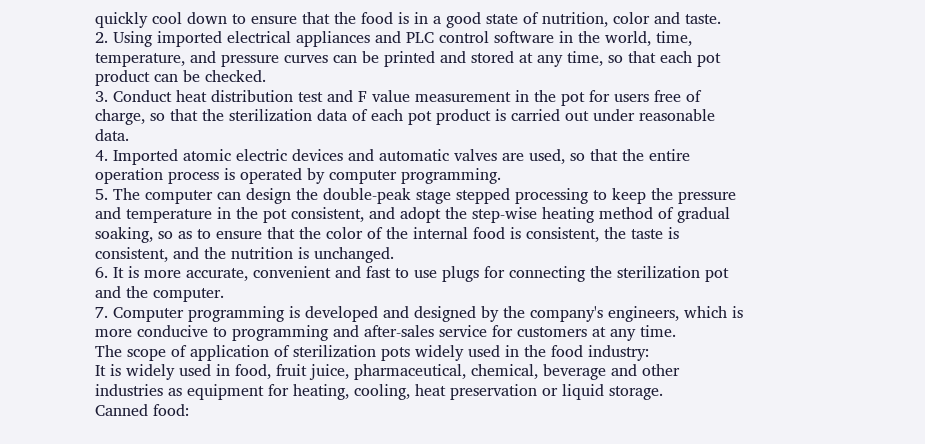quickly cool down to ensure that the food is in a good state of nutrition, color and taste.
2. Using imported electrical appliances and PLC control software in the world, time, temperature, and pressure curves can be printed and stored at any time, so that each pot product can be checked.
3. Conduct heat distribution test and F value measurement in the pot for users free of charge, so that the sterilization data of each pot product is carried out under reasonable data.
4. Imported atomic electric devices and automatic valves are used, so that the entire operation process is operated by computer programming.
5. The computer can design the double-peak stage stepped processing to keep the pressure and temperature in the pot consistent, and adopt the step-wise heating method of gradual soaking, so as to ensure that the color of the internal food is consistent, the taste is consistent, and the nutrition is unchanged.
6. It is more accurate, convenient and fast to use plugs for connecting the sterilization pot and the computer.
7. Computer programming is developed and designed by the company's engineers, which is more conducive to programming and after-sales service for customers at any time.
The scope of application of sterilization pots widely used in the food industry:
It is widely used in food, fruit juice, pharmaceutical, chemical, beverage and other industries as equipment for heating, cooling, heat preservation or liquid storage.
Canned food: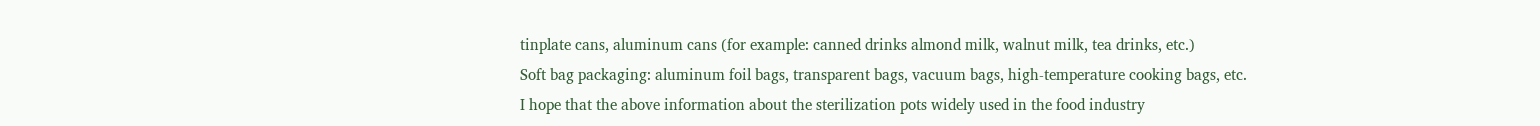tinplate cans, aluminum cans (for example: canned drinks almond milk, walnut milk, tea drinks, etc.)
Soft bag packaging: aluminum foil bags, transparent bags, vacuum bags, high-temperature cooking bags, etc.
I hope that the above information about the sterilization pots widely used in the food industry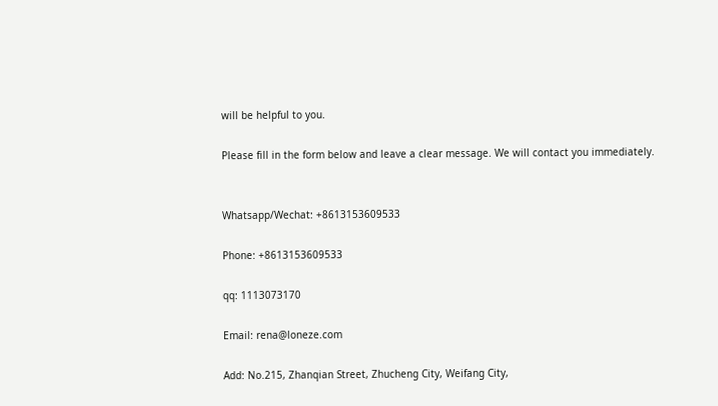will be helpful to you.

Please fill in the form below and leave a clear message. We will contact you immediately.


Whatsapp/Wechat: +8613153609533

Phone: +8613153609533

qq: 1113073170

Email: rena@loneze.com

Add: No.215, Zhanqian Street, Zhucheng City, Weifang City,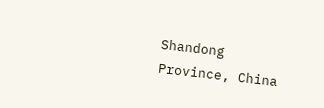Shandong Province, China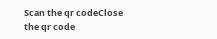Scan the qr codeClose
the qr code